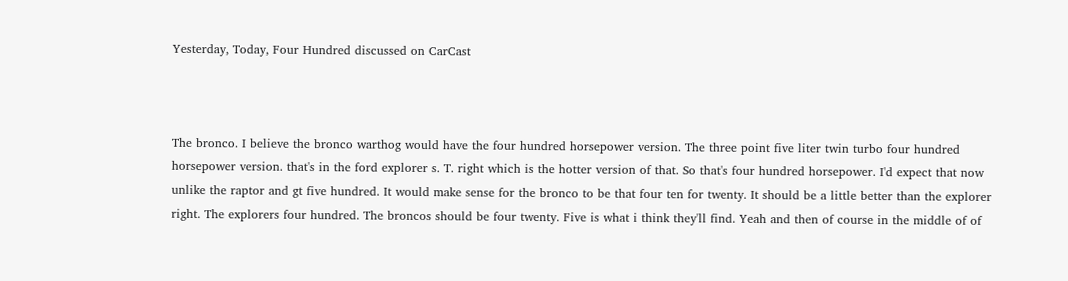Yesterday, Today, Four Hundred discussed on CarCast



The bronco. I believe the bronco warthog would have the four hundred horsepower version. The three point five liter twin turbo four hundred horsepower version. that's in the ford explorer s. T. right which is the hotter version of that. So that's four hundred horsepower. I'd expect that now unlike the raptor and gt five hundred. It would make sense for the bronco to be that four ten for twenty. It should be a little better than the explorer right. The explorers four hundred. The broncos should be four twenty. Five is what i think they'll find. Yeah and then of course in the middle of of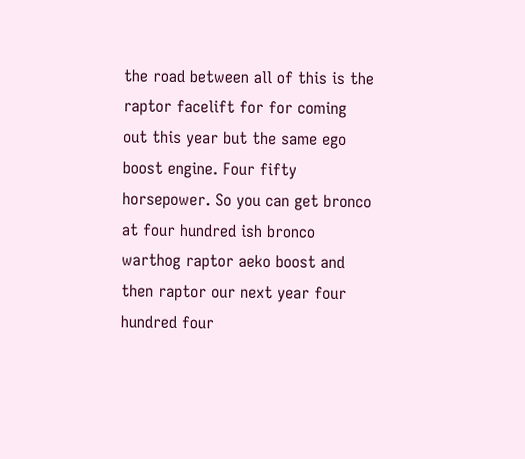the road between all of this is the raptor facelift for for coming out this year but the same ego boost engine. Four fifty horsepower. So you can get bronco at four hundred ish bronco warthog raptor aeko boost and then raptor our next year four hundred four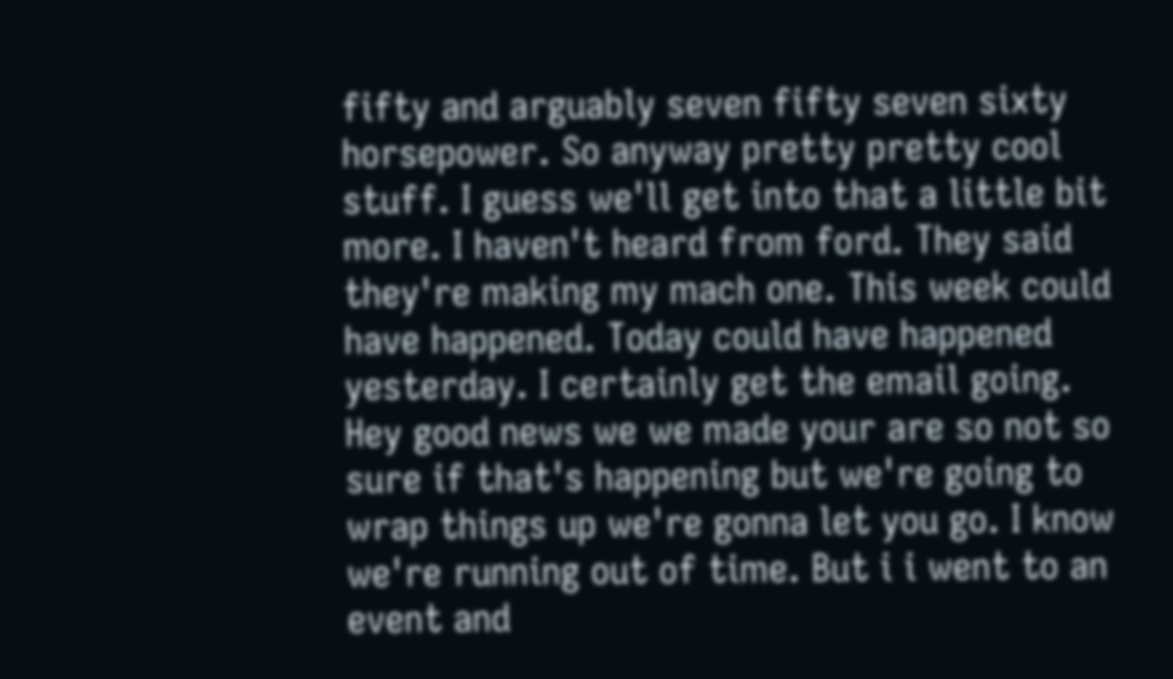fifty and arguably seven fifty seven sixty horsepower. So anyway pretty pretty cool stuff. I guess we'll get into that a little bit more. I haven't heard from ford. They said they're making my mach one. This week could have happened. Today could have happened yesterday. I certainly get the email going. Hey good news we we made your are so not so sure if that's happening but we're going to wrap things up we're gonna let you go. I know we're running out of time. But i i went to an event and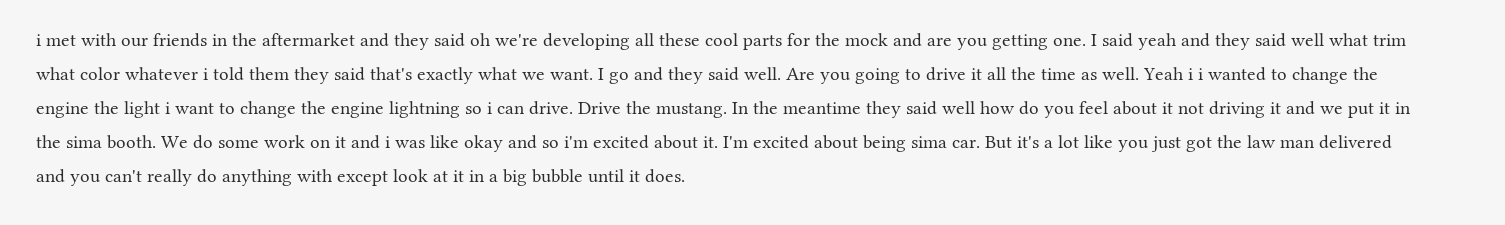i met with our friends in the aftermarket and they said oh we're developing all these cool parts for the mock and are you getting one. I said yeah and they said well what trim what color whatever i told them they said that's exactly what we want. I go and they said well. Are you going to drive it all the time as well. Yeah i i wanted to change the engine the light i want to change the engine lightning so i can drive. Drive the mustang. In the meantime they said well how do you feel about it not driving it and we put it in the sima booth. We do some work on it and i was like okay and so i'm excited about it. I'm excited about being sima car. But it's a lot like you just got the law man delivered and you can't really do anything with except look at it in a big bubble until it does.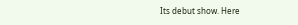Its debut show. Here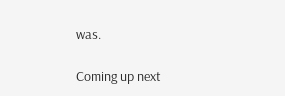was.

Coming up next